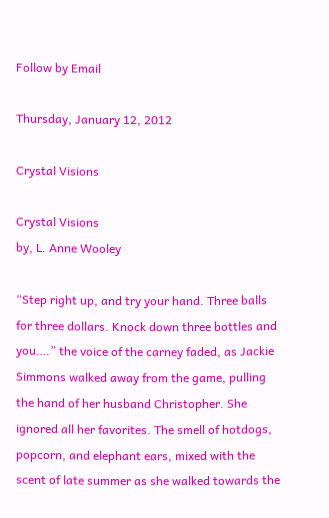Follow by Email

Thursday, January 12, 2012

Crystal Visions

Crystal Visions
by, L. Anne Wooley

“Step right up, and try your hand. Three balls for three dollars. Knock down three bottles and you….” the voice of the carney faded, as Jackie Simmons walked away from the game, pulling the hand of her husband Christopher. She ignored all her favorites. The smell of hotdogs, popcorn, and elephant ears, mixed with the scent of late summer as she walked towards the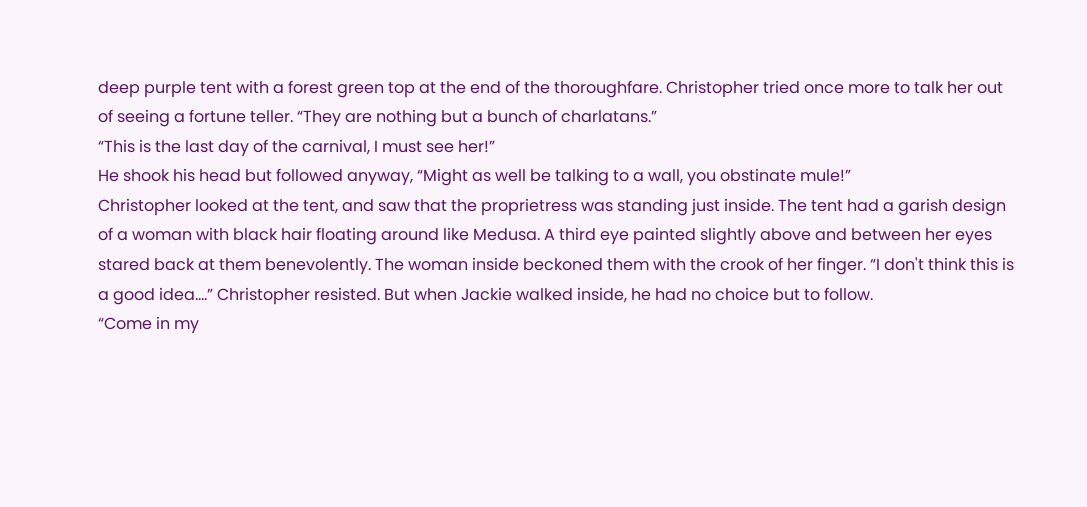deep purple tent with a forest green top at the end of the thoroughfare. Christopher tried once more to talk her out of seeing a fortune teller. “They are nothing but a bunch of charlatans.”
“This is the last day of the carnival, I must see her!”
He shook his head but followed anyway, “Might as well be talking to a wall, you obstinate mule!”
Christopher looked at the tent, and saw that the proprietress was standing just inside. The tent had a garish design of a woman with black hair floating around like Medusa. A third eye painted slightly above and between her eyes stared back at them benevolently. The woman inside beckoned them with the crook of her finger. “I don't think this is a good idea....” Christopher resisted. But when Jackie walked inside, he had no choice but to follow.
“Come in my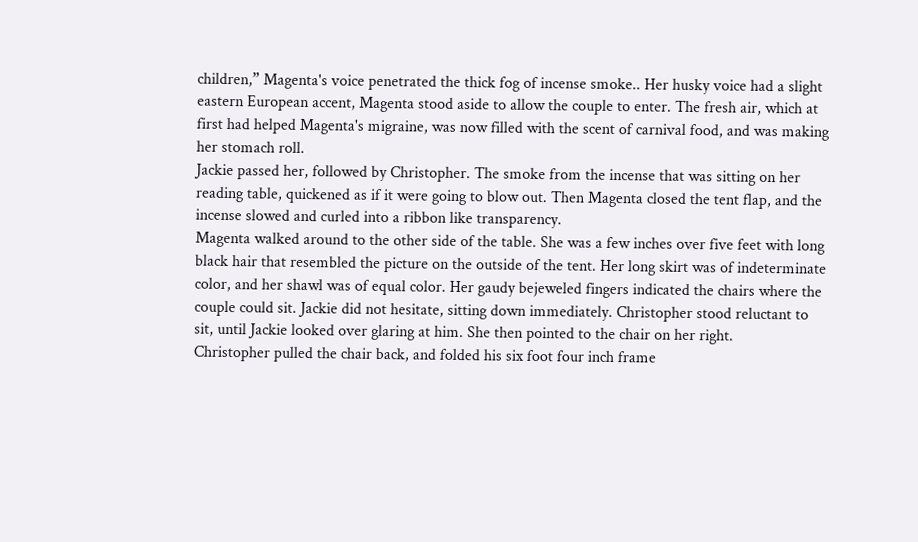children,” Magenta's voice penetrated the thick fog of incense smoke.. Her husky voice had a slight eastern European accent, Magenta stood aside to allow the couple to enter. The fresh air, which at first had helped Magenta's migraine, was now filled with the scent of carnival food, and was making her stomach roll.
Jackie passed her, followed by Christopher. The smoke from the incense that was sitting on her reading table, quickened as if it were going to blow out. Then Magenta closed the tent flap, and the incense slowed and curled into a ribbon like transparency.
Magenta walked around to the other side of the table. She was a few inches over five feet with long black hair that resembled the picture on the outside of the tent. Her long skirt was of indeterminate color, and her shawl was of equal color. Her gaudy bejeweled fingers indicated the chairs where the couple could sit. Jackie did not hesitate, sitting down immediately. Christopher stood reluctant to sit, until Jackie looked over glaring at him. She then pointed to the chair on her right.
Christopher pulled the chair back, and folded his six foot four inch frame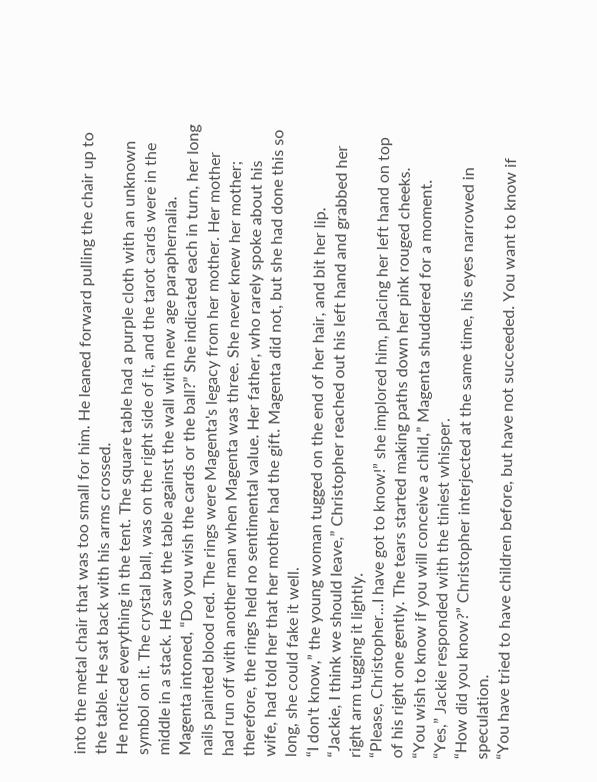into the metal chair that was too small for him. He leaned forward pulling the chair up to the table. He sat back with his arms crossed.
He noticed everything in the tent. The square table had a purple cloth with an unknown symbol on it. The crystal ball, was on the right side of it, and the tarot cards were in the middle in a stack. He saw the table against the wall with new age paraphernalia.
Magenta intoned, “Do you wish the cards or the ball?” She indicated each in turn, her long nails painted blood red. The rings were Magenta's legacy from her mother. Her mother had run off with another man when Magenta was three. She never knew her mother; therefore, the rings held no sentimental value. Her father, who rarely spoke about his wife, had told her that her mother had the gift. Magenta did not, but she had done this so long, she could fake it well.
“I don't know,” the young woman tugged on the end of her hair, and bit her lip.
“Jackie, I think we should leave,” Christopher reached out his left hand and grabbed her right arm tugging it lightly.
“Please, Christopher...I have got to know!” she implored him, placing her left hand on top of his right one gently. The tears started making paths down her pink rouged cheeks.
“You wish to know if you will conceive a child,” Magenta shuddered for a moment.
“Yes,” Jackie responded with the tiniest whisper.
“How did you know?” Christopher interjected at the same time, his eyes narrowed in speculation.
“You have tried to have children before, but have not succeeded. You want to know if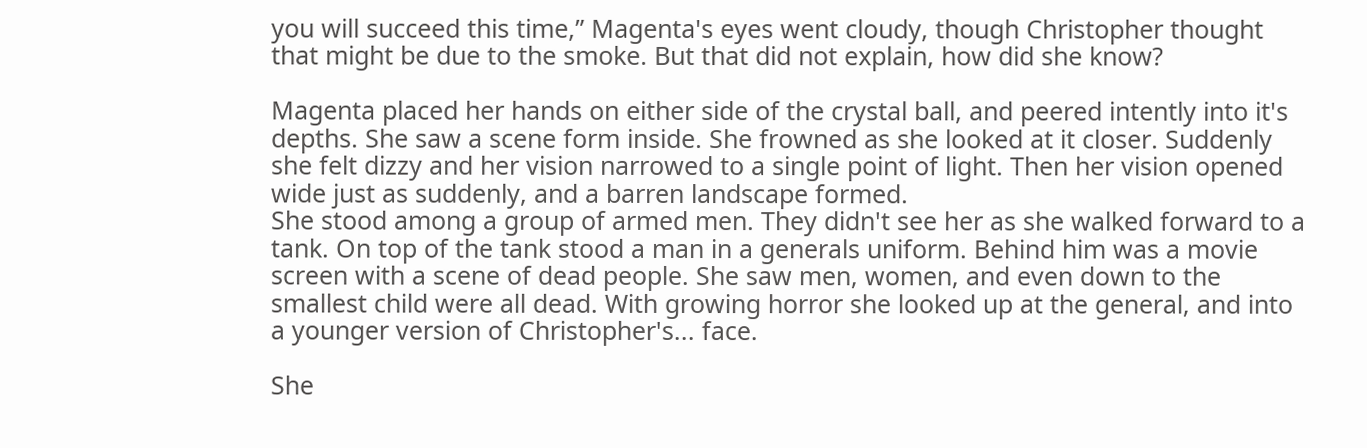you will succeed this time,” Magenta's eyes went cloudy, though Christopher thought that might be due to the smoke. But that did not explain, how did she know?

Magenta placed her hands on either side of the crystal ball, and peered intently into it's depths. She saw a scene form inside. She frowned as she looked at it closer. Suddenly she felt dizzy and her vision narrowed to a single point of light. Then her vision opened wide just as suddenly, and a barren landscape formed.
She stood among a group of armed men. They didn't see her as she walked forward to a tank. On top of the tank stood a man in a generals uniform. Behind him was a movie screen with a scene of dead people. She saw men, women, and even down to the smallest child were all dead. With growing horror she looked up at the general, and into a younger version of Christopher's... face.

She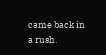came back in a rush.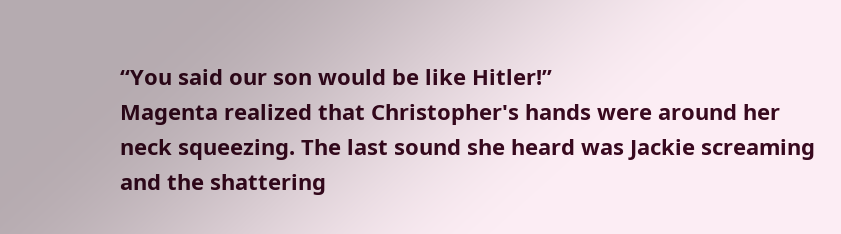“You said our son would be like Hitler!”
Magenta realized that Christopher's hands were around her neck squeezing. The last sound she heard was Jackie screaming and the shattering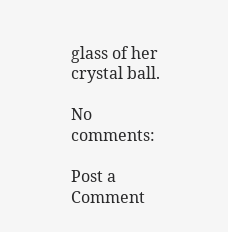glass of her crystal ball.

No comments:

Post a Comment